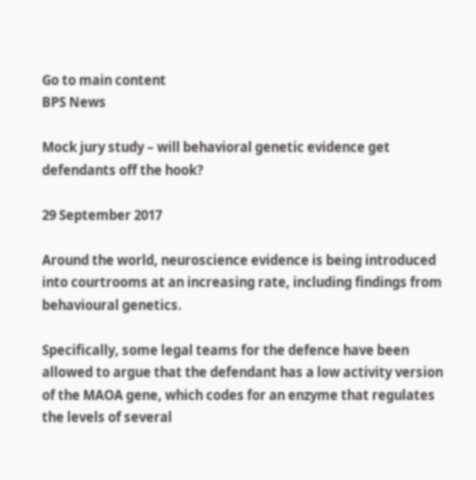Go to main content
BPS News

Mock jury study – will behavioral genetic evidence get defendants off the hook?

29 September 2017

Around the world, neuroscience evidence is being introduced into courtrooms at an increasing rate, including findings from behavioural genetics.

Specifically, some legal teams for the defence have been allowed to argue that the defendant has a low activity version of the MAOA gene, which codes for an enzyme that regulates the levels of several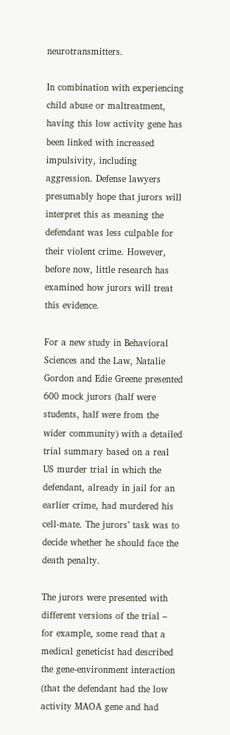neurotransmitters.

In combination with experiencing child abuse or maltreatment, having this low activity gene has been linked with increased impulsivity, including aggression. Defense lawyers presumably hope that jurors will interpret this as meaning the defendant was less culpable for their violent crime. However, before now, little research has examined how jurors will treat this evidence.

For a new study in Behavioral Sciences and the Law, Natalie Gordon and Edie Greene presented 600 mock jurors (half were students, half were from the wider community) with a detailed trial summary based on a real US murder trial in which the defendant, already in jail for an earlier crime, had murdered his cell-mate. The jurors’ task was to decide whether he should face the death penalty.

The jurors were presented with different versions of the trial – for example, some read that a medical geneticist had described the gene-environment interaction (that the defendant had the low activity MAOA gene and had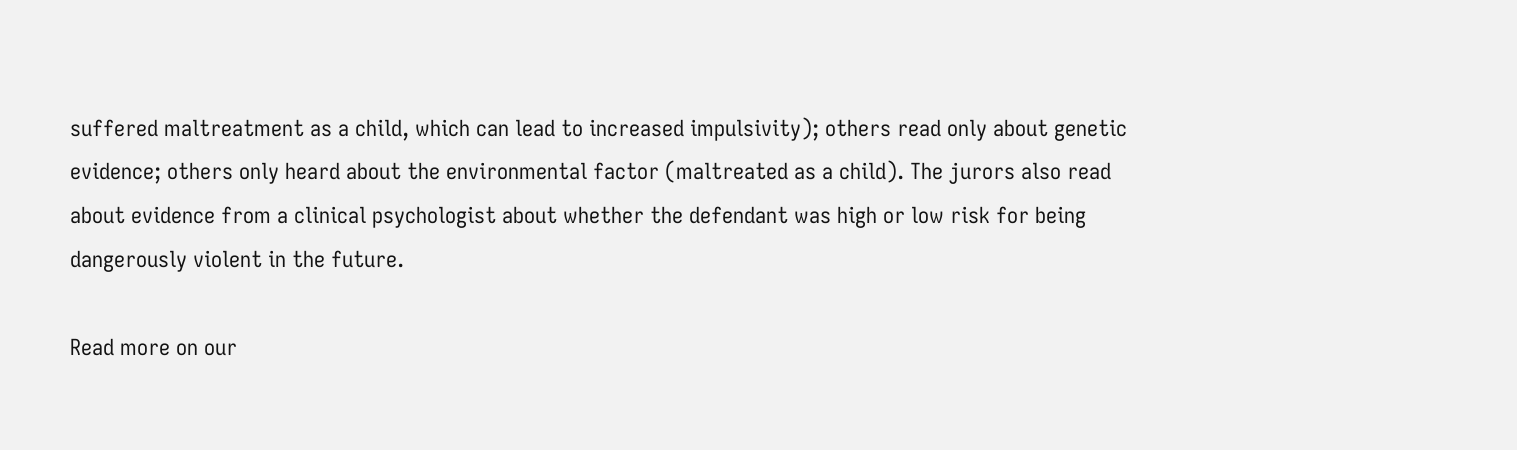suffered maltreatment as a child, which can lead to increased impulsivity); others read only about genetic evidence; others only heard about the environmental factor (maltreated as a child). The jurors also read about evidence from a clinical psychologist about whether the defendant was high or low risk for being dangerously violent in the future.

Read more on our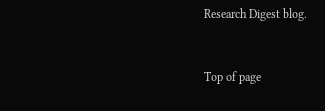Research Digest blog.


Top of page